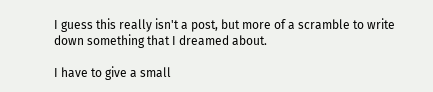I guess this really isn't a post, but more of a scramble to write down something that I dreamed about.

I have to give a small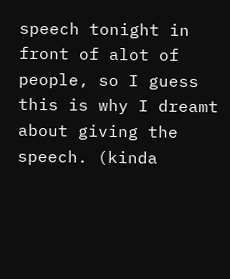speech tonight in front of alot of people, so I guess this is why I dreamt about giving the speech. (kinda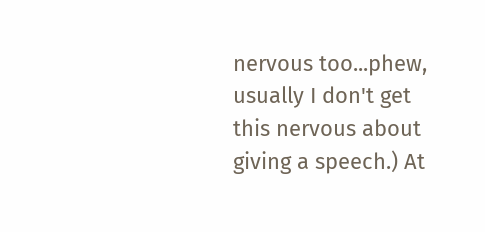nervous too...phew, usually I don't get this nervous about giving a speech.) At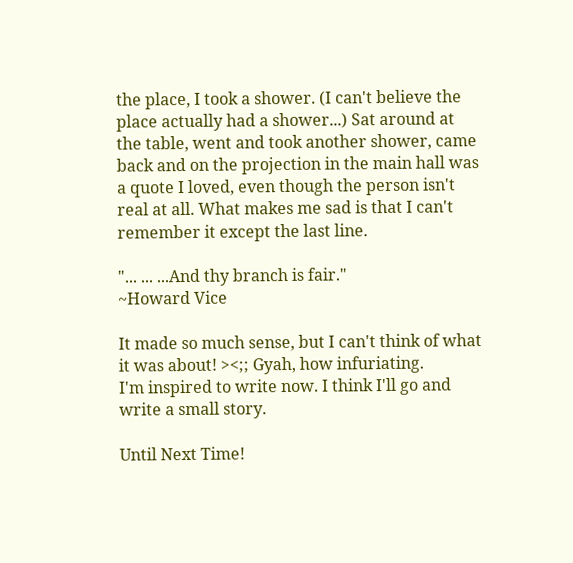the place, I took a shower. (I can't believe the place actually had a shower...) Sat around at the table, went and took another shower, came back and on the projection in the main hall was a quote I loved, even though the person isn't real at all. What makes me sad is that I can't remember it except the last line.

"... ... ...And thy branch is fair."
~Howard Vice

It made so much sense, but I can't think of what it was about! ><;; Gyah, how infuriating.
I'm inspired to write now. I think I'll go and write a small story.

Until Next Time!